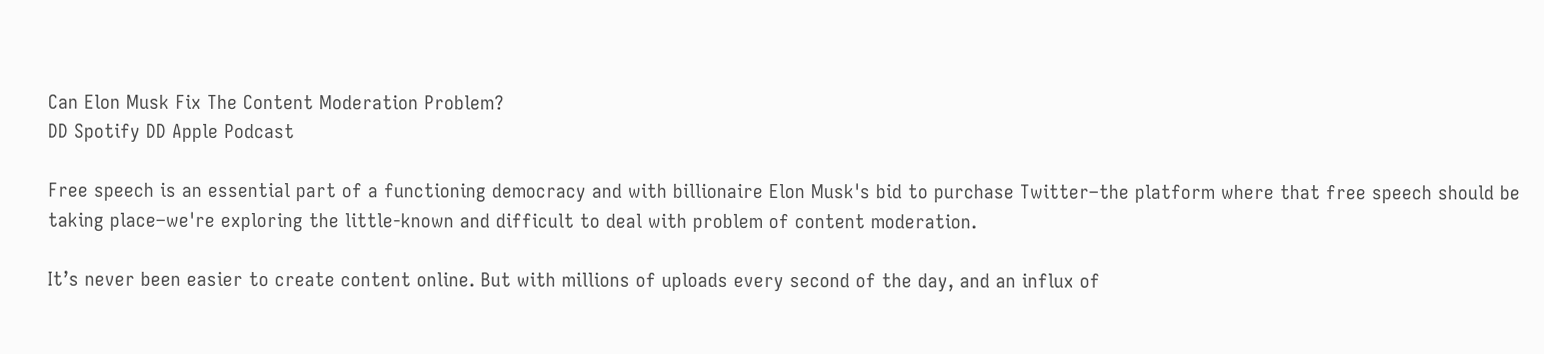Can Elon Musk Fix The Content Moderation Problem?
DD Spotify DD Apple Podcast

Free speech is an essential part of a functioning democracy and with billionaire Elon Musk's bid to purchase Twitter–the platform where that free speech should be taking place–we're exploring the little-known and difficult to deal with problem of content moderation.

It’s never been easier to create content online. But with millions of uploads every second of the day, and an influx of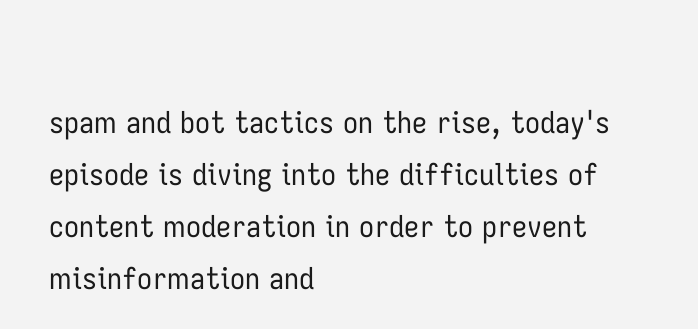spam and bot tactics on the rise, today's episode is diving into the difficulties of content moderation in order to prevent misinformation and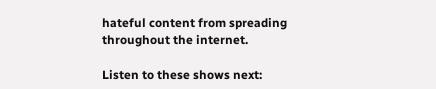hateful content from spreading throughout the internet.

Listen to these shows next: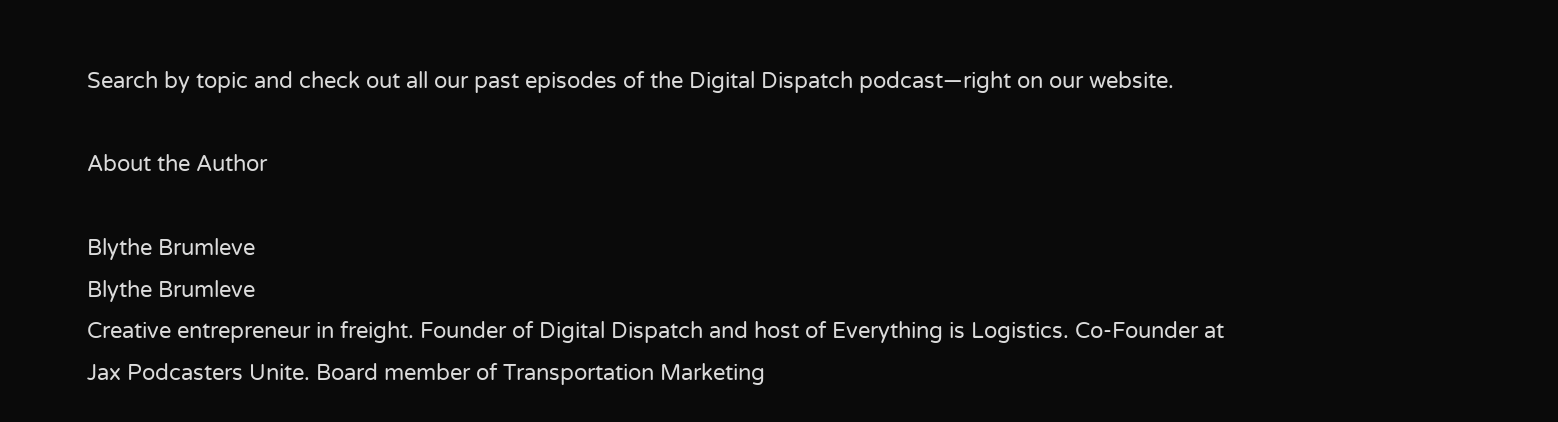Search by topic and check out all our past episodes of the Digital Dispatch podcast—right on our website.

About the Author

Blythe Brumleve
Blythe Brumleve
Creative entrepreneur in freight. Founder of Digital Dispatch and host of Everything is Logistics. Co-Founder at Jax Podcasters Unite. Board member of Transportation Marketing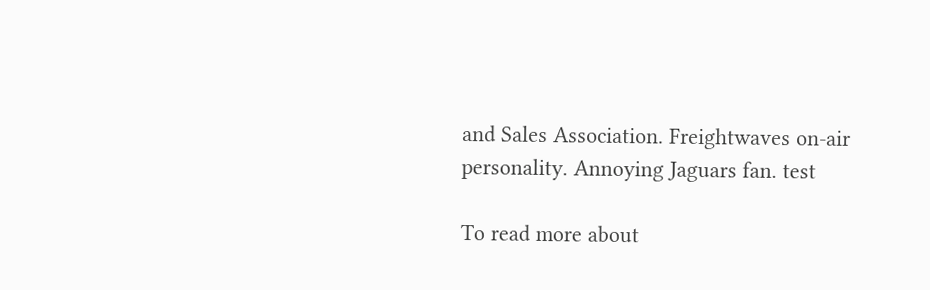and Sales Association. Freightwaves on-air personality. Annoying Jaguars fan. test

To read more about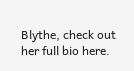Blythe, check out her full bio here.